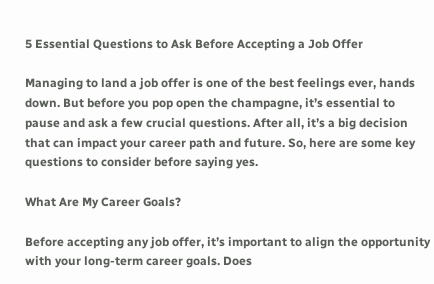5 Essential Questions to Ask Before Accepting a Job Offer

Managing to land a job offer is one of the best feelings ever, hands down. But before you pop open the champagne, it’s essential to pause and ask a few crucial questions. After all, it’s a big decision that can impact your career path and future. So, here are some key questions to consider before saying yes.

What Are My Career Goals?

Before accepting any job offer, it’s important to align the opportunity with your long-term career goals. Does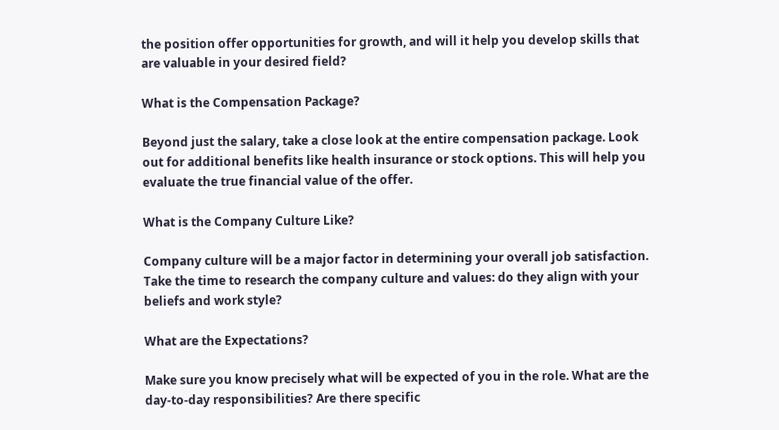the position offer opportunities for growth, and will it help you develop skills that are valuable in your desired field?

What is the Compensation Package?

Beyond just the salary, take a close look at the entire compensation package. Look out for additional benefits like health insurance or stock options. This will help you evaluate the true financial value of the offer.

What is the Company Culture Like?

Company culture will be a major factor in determining your overall job satisfaction. Take the time to research the company culture and values: do they align with your beliefs and work style?

What are the Expectations?

Make sure you know precisely what will be expected of you in the role. What are the day-to-day responsibilities? Are there specific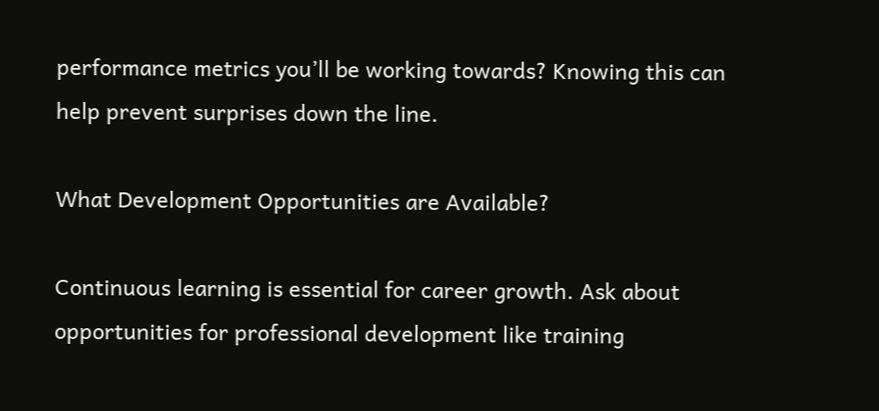performance metrics you’ll be working towards? Knowing this can help prevent surprises down the line.

What Development Opportunities are Available?

Continuous learning is essential for career growth. Ask about opportunities for professional development like training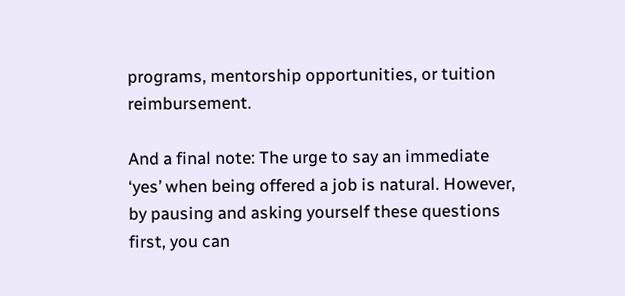programs, mentorship opportunities, or tuition reimbursement.

And a final note: The urge to say an immediate ‘yes’ when being offered a job is natural. However, by pausing and asking yourself these questions first, you can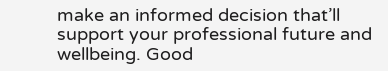make an informed decision that’ll support your professional future and wellbeing. Good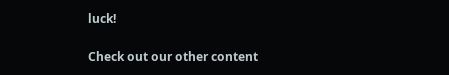luck!

Check out our other content